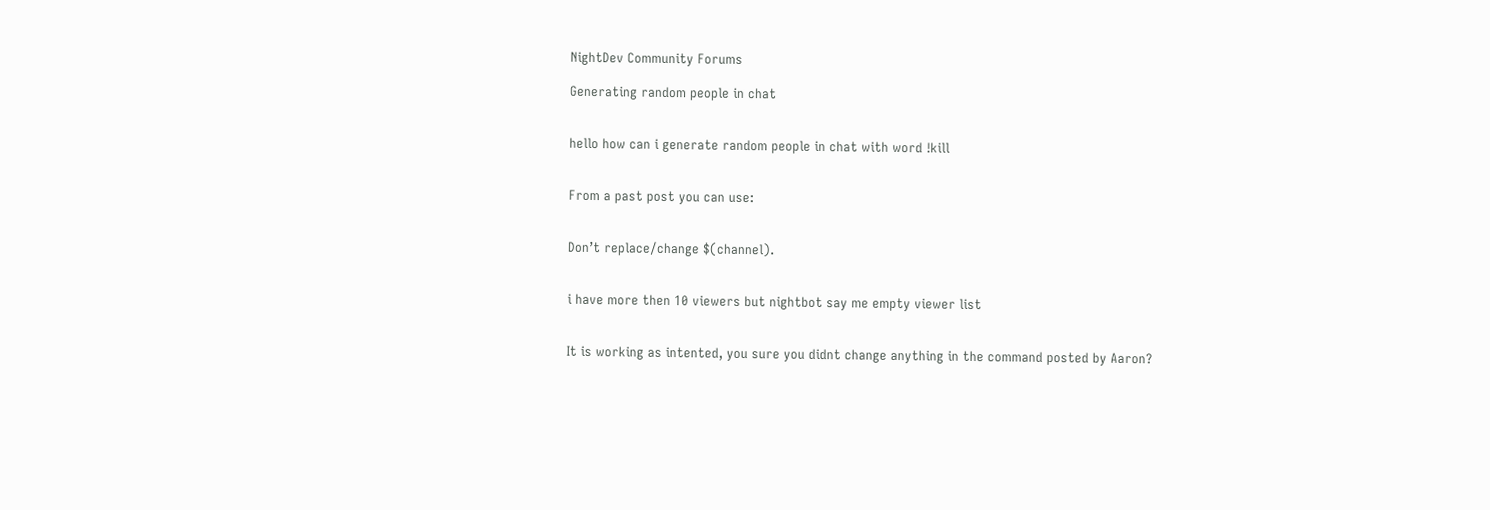NightDev Community Forums

Generating random people in chat


hello how can i generate random people in chat with word !kill


From a past post you can use:


Don’t replace/change $(channel).


i have more then 10 viewers but nightbot say me empty viewer list


It is working as intented, you sure you didnt change anything in the command posted by Aaron?